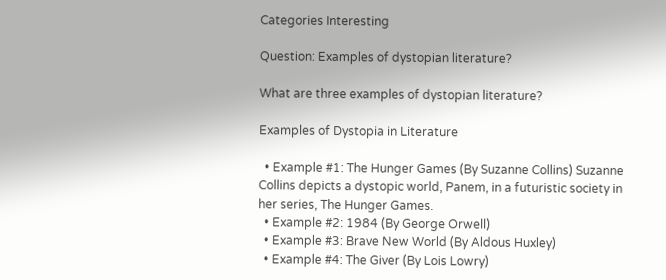Categories Interesting

Question: Examples of dystopian literature?

What are three examples of dystopian literature?

Examples of Dystopia in Literature

  • Example #1: The Hunger Games (By Suzanne Collins) Suzanne Collins depicts a dystopic world, Panem, in a futuristic society in her series, The Hunger Games.
  • Example #2: 1984 (By George Orwell)
  • Example #3: Brave New World (By Aldous Huxley)
  • Example #4: The Giver (By Lois Lowry)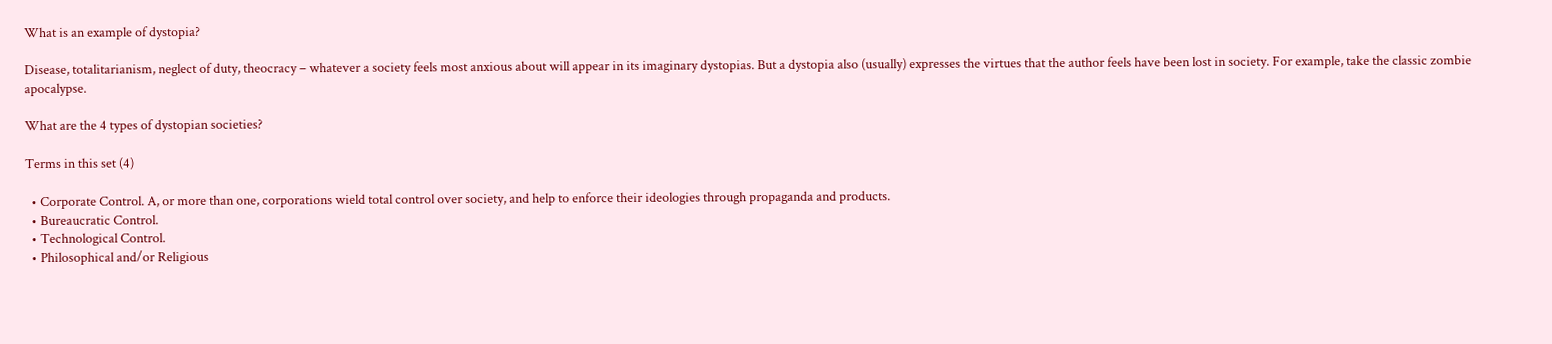What is an example of dystopia?

Disease, totalitarianism, neglect of duty, theocracy – whatever a society feels most anxious about will appear in its imaginary dystopias. But a dystopia also (usually) expresses the virtues that the author feels have been lost in society. For example, take the classic zombie apocalypse.

What are the 4 types of dystopian societies?

Terms in this set (4)

  • Corporate Control. A, or more than one, corporations wield total control over society, and help to enforce their ideologies through propaganda and products.
  • Bureaucratic Control.
  • Technological Control.
  • Philosophical and/or Religious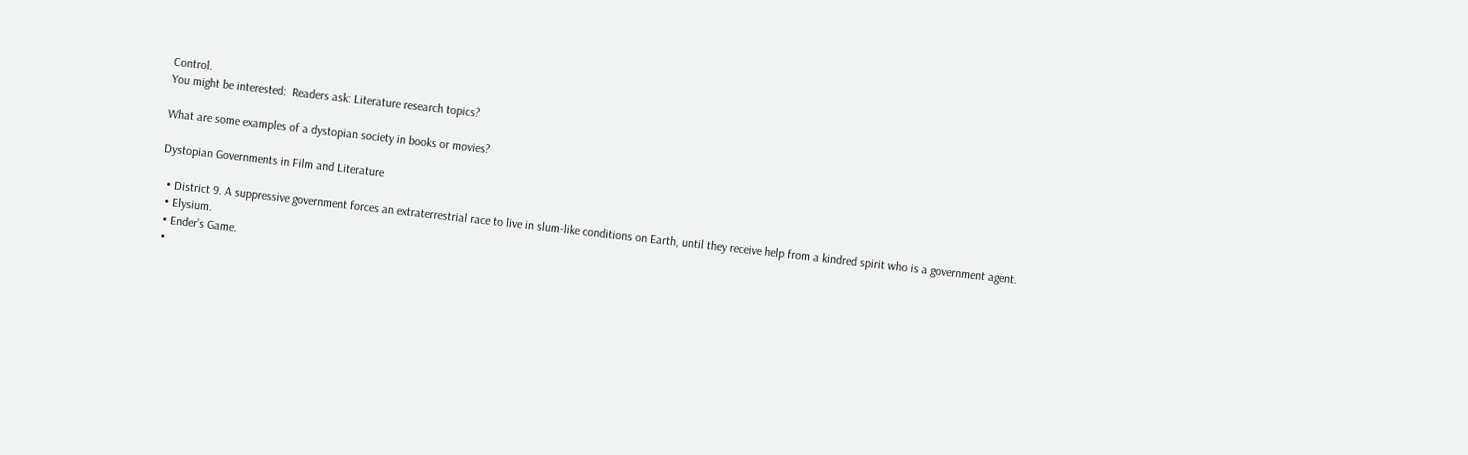Control.
You might be interested:  Readers ask: Literature research topics?

What are some examples of a dystopian society in books or movies?

Dystopian Governments in Film and Literature

  • District 9. A suppressive government forces an extraterrestrial race to live in slum-like conditions on Earth, until they receive help from a kindred spirit who is a government agent.
  • Elysium.
  • Ender’s Game.
  •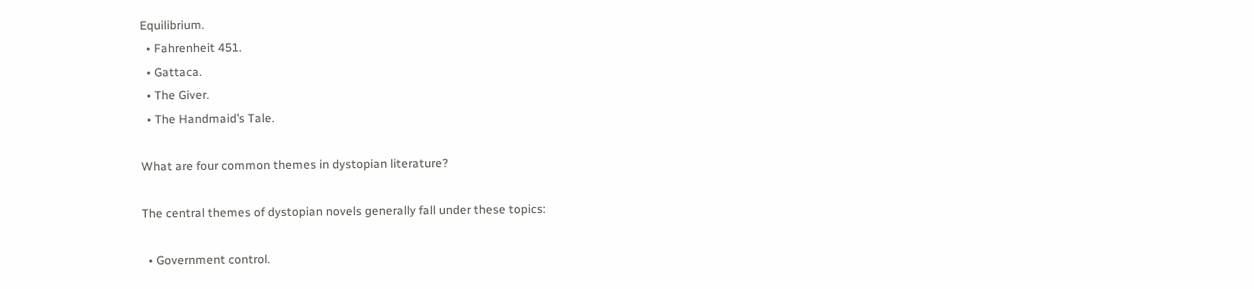Equilibrium.
  • Fahrenheit 451.
  • Gattaca.
  • The Giver.
  • The Handmaid’s Tale.

What are four common themes in dystopian literature?

The central themes of dystopian novels generally fall under these topics:

  • Government control.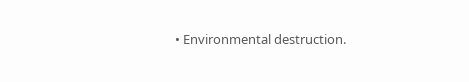• Environmental destruction.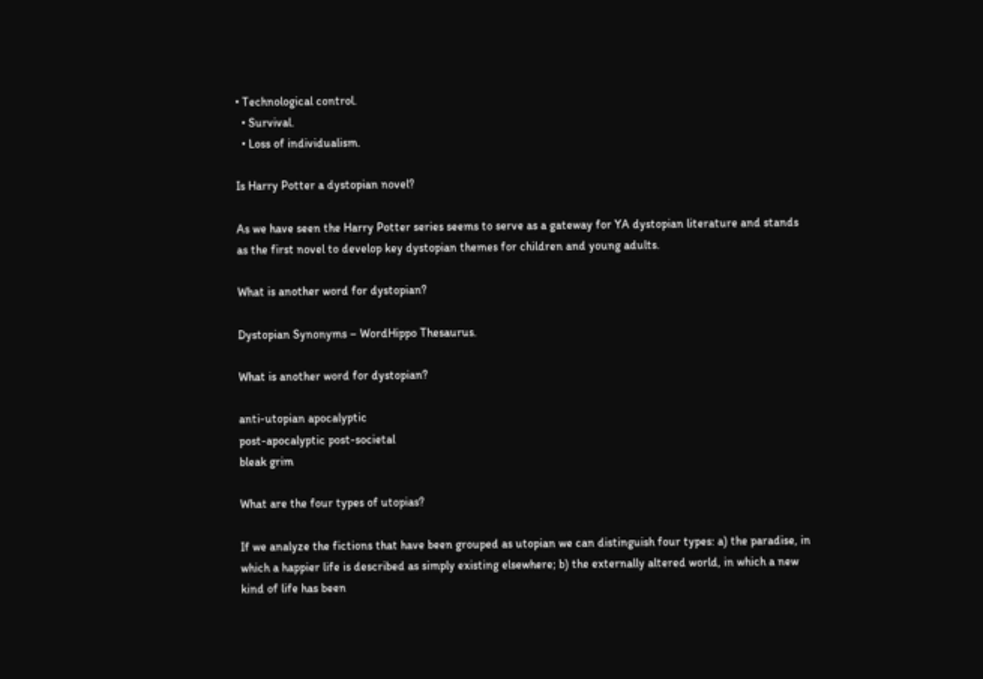• Technological control.
  • Survival.
  • Loss of individualism.

Is Harry Potter a dystopian novel?

As we have seen the Harry Potter series seems to serve as a gateway for YA dystopian literature and stands as the first novel to develop key dystopian themes for children and young adults.

What is another word for dystopian?

Dystopian Synonyms – WordHippo Thesaurus.

What is another word for dystopian?

anti-utopian apocalyptic
post-apocalyptic post-societal
bleak grim

What are the four types of utopias?

If we analyze the fictions that have been grouped as utopian we can distinguish four types: a) the paradise, in which a happier life is described as simply existing elsewhere; b) the externally altered world, in which a new kind of life has been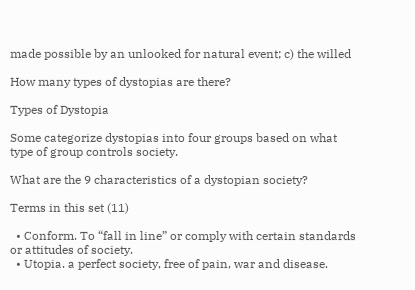made possible by an unlooked for natural event; c) the willed

How many types of dystopias are there?

Types of Dystopia

Some categorize dystopias into four groups based on what type of group controls society.

What are the 9 characteristics of a dystopian society?

Terms in this set (11)

  • Conform. To “fall in line” or comply with certain standards or attitudes of society.
  • Utopia. a perfect society, free of pain, war and disease.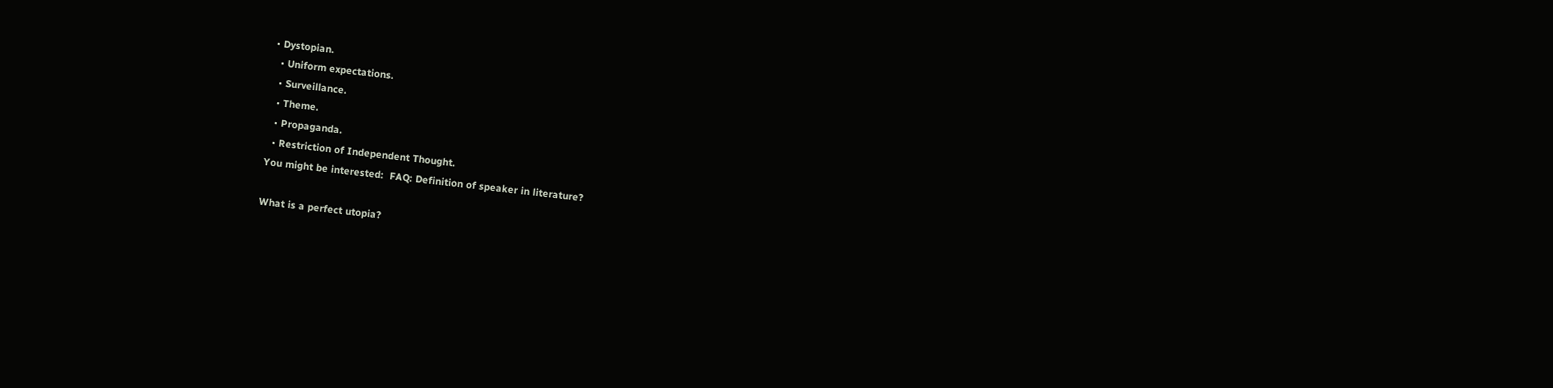• Dystopian.
  • Uniform expectations.
  • Surveillance.
  • Theme.
  • Propaganda.
  • Restriction of Independent Thought.
You might be interested:  FAQ: Definition of speaker in literature?

What is a perfect utopia?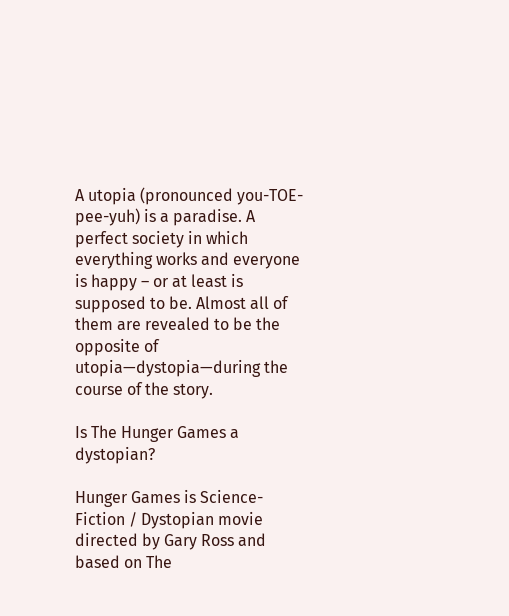A utopia (pronounced you-TOE-pee-yuh) is a paradise. A perfect society in which everything works and everyone is happy – or at least is supposed to be. Almost all of them are revealed to be the opposite of utopia—dystopia—during the course of the story.

Is The Hunger Games a dystopian?

Hunger Games is Science-Fiction / Dystopian movie directed by Gary Ross and based on The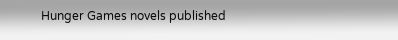Hunger Games novels published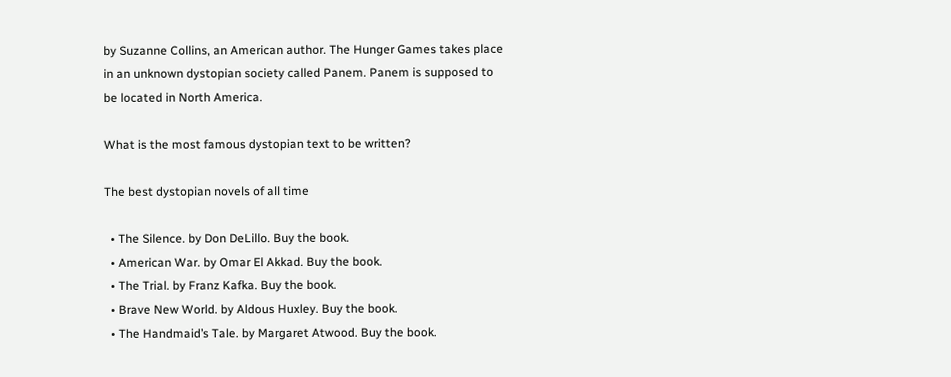by Suzanne Collins, an American author. The Hunger Games takes place in an unknown dystopian society called Panem. Panem is supposed to be located in North America.

What is the most famous dystopian text to be written?

The best dystopian novels of all time

  • The Silence. by Don DeLillo. Buy the book.
  • American War. by Omar El Akkad. Buy the book.
  • The Trial. by Franz Kafka. Buy the book.
  • Brave New World. by Aldous Huxley. Buy the book.
  • The Handmaid’s Tale. by Margaret Atwood. Buy the book.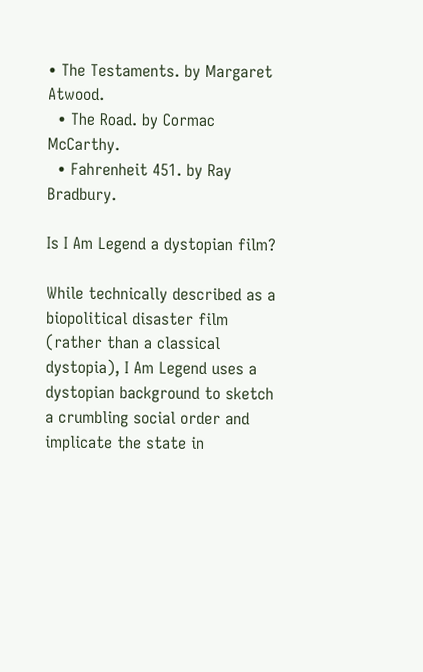• The Testaments. by Margaret Atwood.
  • The Road. by Cormac McCarthy.
  • Fahrenheit 451. by Ray Bradbury.

Is I Am Legend a dystopian film?

While technically described as a biopolitical disaster film (rather than a classical dystopia), I Am Legend uses a dystopian background to sketch a crumbling social order and implicate the state in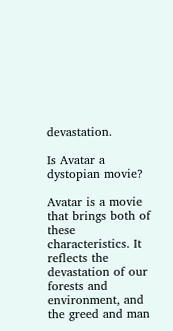devastation.

Is Avatar a dystopian movie?

Avatar is a movie that brings both of these characteristics. It reflects the devastation of our forests and environment, and the greed and man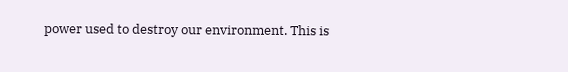power used to destroy our environment. This is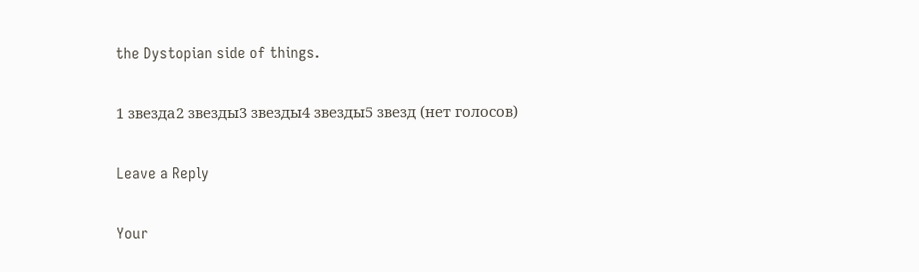the Dystopian side of things.

1 звезда2 звезды3 звезды4 звезды5 звезд (нет голосов)

Leave a Reply

Your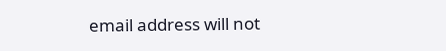email address will not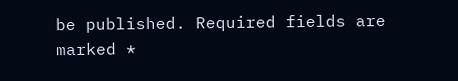be published. Required fields are marked *